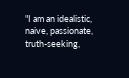"I am an idealistic, naive, passionate, truth-seeking,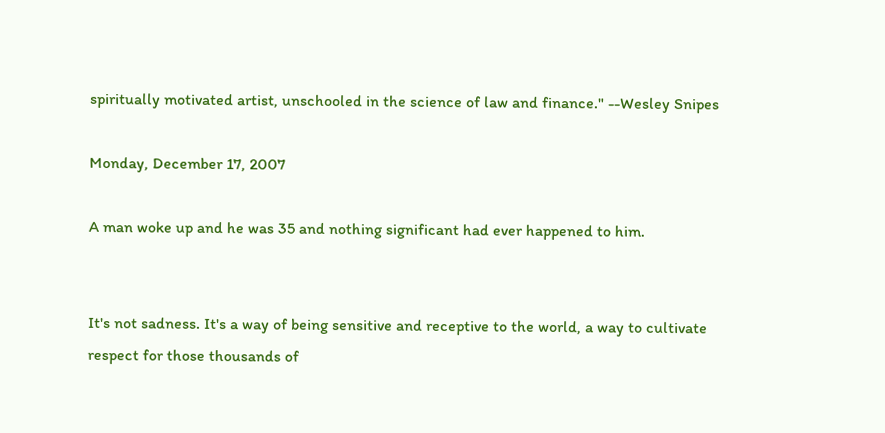spiritually motivated artist, unschooled in the science of law and finance." --Wesley Snipes

Monday, December 17, 2007

A man woke up and he was 35 and nothing significant had ever happened to him.


It's not sadness. It's a way of being sensitive and receptive to the world, a way to cultivate respect for those thousands of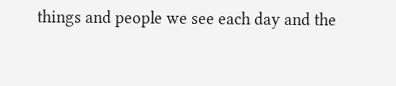things and people we see each day and the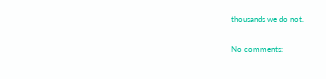thousands we do not.

No comments: